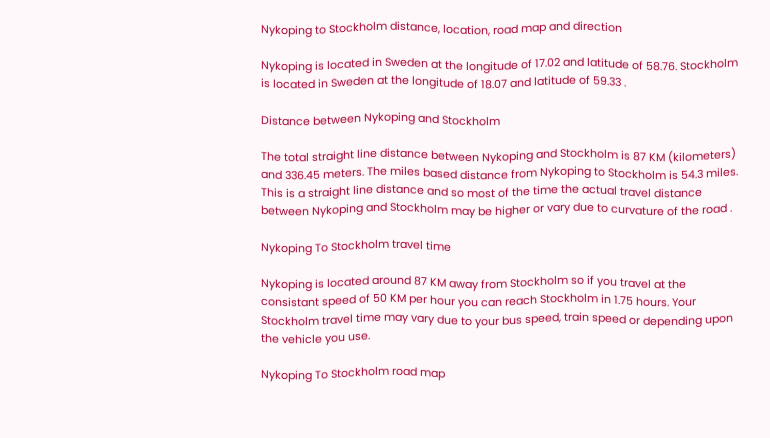Nykoping to Stockholm distance, location, road map and direction

Nykoping is located in Sweden at the longitude of 17.02 and latitude of 58.76. Stockholm is located in Sweden at the longitude of 18.07 and latitude of 59.33 .

Distance between Nykoping and Stockholm

The total straight line distance between Nykoping and Stockholm is 87 KM (kilometers) and 336.45 meters. The miles based distance from Nykoping to Stockholm is 54.3 miles. This is a straight line distance and so most of the time the actual travel distance between Nykoping and Stockholm may be higher or vary due to curvature of the road .

Nykoping To Stockholm travel time

Nykoping is located around 87 KM away from Stockholm so if you travel at the consistant speed of 50 KM per hour you can reach Stockholm in 1.75 hours. Your Stockholm travel time may vary due to your bus speed, train speed or depending upon the vehicle you use.

Nykoping To Stockholm road map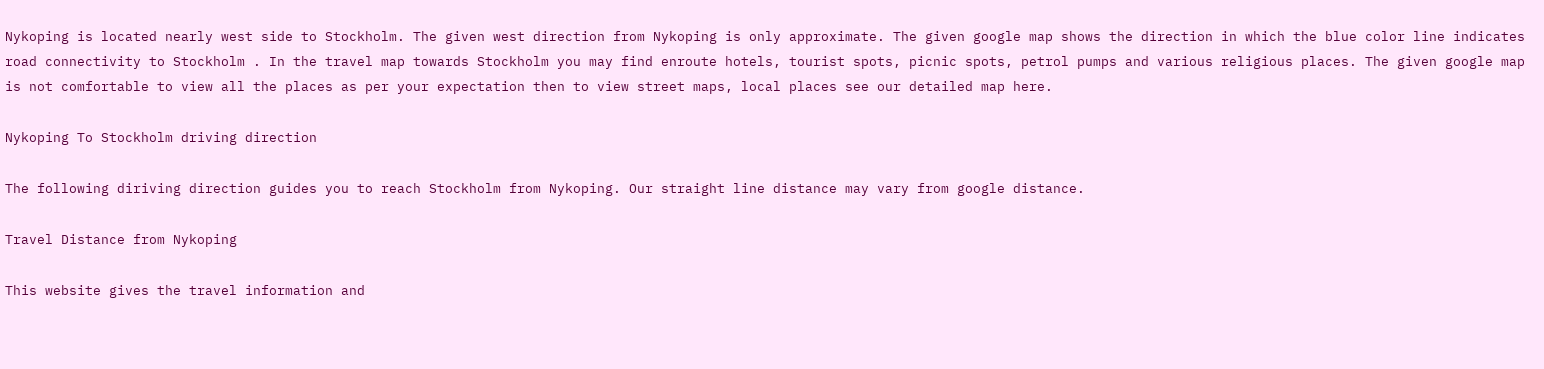Nykoping is located nearly west side to Stockholm. The given west direction from Nykoping is only approximate. The given google map shows the direction in which the blue color line indicates road connectivity to Stockholm . In the travel map towards Stockholm you may find enroute hotels, tourist spots, picnic spots, petrol pumps and various religious places. The given google map is not comfortable to view all the places as per your expectation then to view street maps, local places see our detailed map here.

Nykoping To Stockholm driving direction

The following diriving direction guides you to reach Stockholm from Nykoping. Our straight line distance may vary from google distance.

Travel Distance from Nykoping

This website gives the travel information and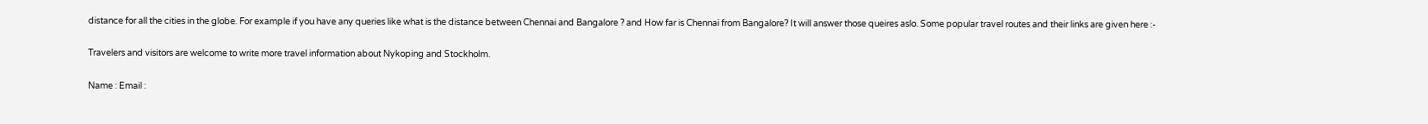distance for all the cities in the globe. For example if you have any queries like what is the distance between Chennai and Bangalore ? and How far is Chennai from Bangalore? It will answer those queires aslo. Some popular travel routes and their links are given here :-

Travelers and visitors are welcome to write more travel information about Nykoping and Stockholm.

Name : Email :